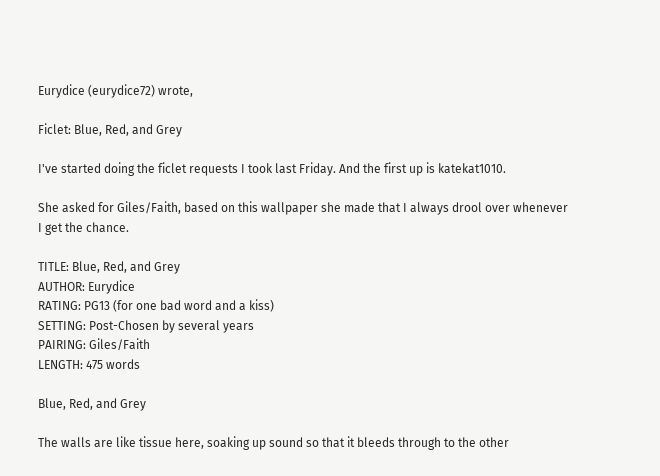Eurydice (eurydice72) wrote,

Ficlet: Blue, Red, and Grey

I've started doing the ficlet requests I took last Friday. And the first up is katekat1010.

She asked for Giles/Faith, based on this wallpaper she made that I always drool over whenever I get the chance.

TITLE: Blue, Red, and Grey
AUTHOR: Eurydice
RATING: PG13 (for one bad word and a kiss)
SETTING: Post-Chosen by several years
PAIRING: Giles/Faith
LENGTH: 475 words

Blue, Red, and Grey

The walls are like tissue here, soaking up sound so that it bleeds through to the other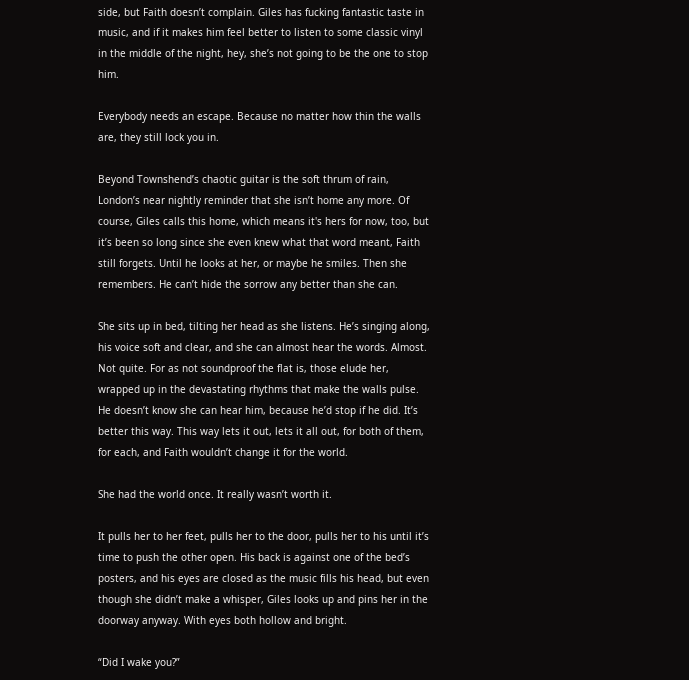side, but Faith doesn’t complain. Giles has fucking fantastic taste in music, and if it makes him feel better to listen to some classic vinyl in the middle of the night, hey, she’s not going to be the one to stop him.

Everybody needs an escape. Because no matter how thin the walls are, they still lock you in.

Beyond Townshend’s chaotic guitar is the soft thrum of rain, London’s near nightly reminder that she isn’t home any more. Of course, Giles calls this home, which means it's hers for now, too, but it’s been so long since she even knew what that word meant, Faith still forgets. Until he looks at her, or maybe he smiles. Then she remembers. He can’t hide the sorrow any better than she can.

She sits up in bed, tilting her head as she listens. He’s singing along, his voice soft and clear, and she can almost hear the words. Almost. Not quite. For as not soundproof the flat is, those elude her, wrapped up in the devastating rhythms that make the walls pulse. He doesn’t know she can hear him, because he’d stop if he did. It’s better this way. This way lets it out, lets it all out, for both of them, for each, and Faith wouldn’t change it for the world.

She had the world once. It really wasn’t worth it.

It pulls her to her feet, pulls her to the door, pulls her to his until it’s time to push the other open. His back is against one of the bed’s posters, and his eyes are closed as the music fills his head, but even though she didn’t make a whisper, Giles looks up and pins her in the doorway anyway. With eyes both hollow and bright.

“Did I wake you?”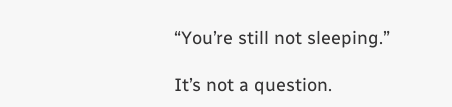“You’re still not sleeping.”

It’s not a question.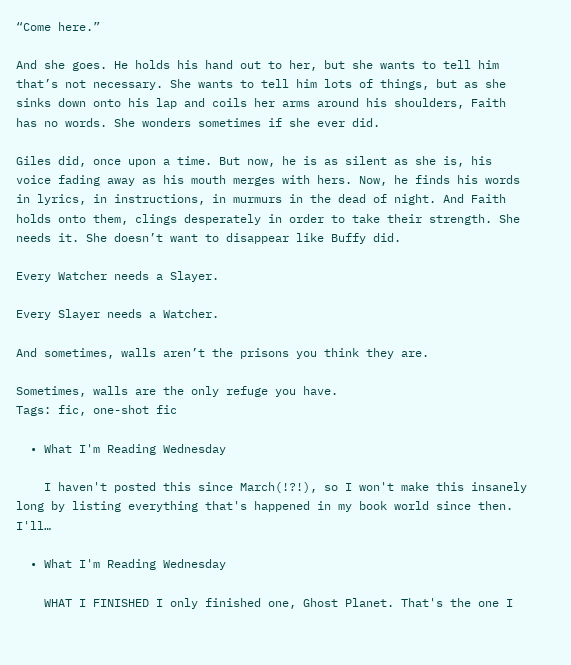“Come here.”

And she goes. He holds his hand out to her, but she wants to tell him that’s not necessary. She wants to tell him lots of things, but as she sinks down onto his lap and coils her arms around his shoulders, Faith has no words. She wonders sometimes if she ever did.

Giles did, once upon a time. But now, he is as silent as she is, his voice fading away as his mouth merges with hers. Now, he finds his words in lyrics, in instructions, in murmurs in the dead of night. And Faith holds onto them, clings desperately in order to take their strength. She needs it. She doesn’t want to disappear like Buffy did.

Every Watcher needs a Slayer.

Every Slayer needs a Watcher.

And sometimes, walls aren’t the prisons you think they are.

Sometimes, walls are the only refuge you have.
Tags: fic, one-shot fic

  • What I'm Reading Wednesday

    I haven't posted this since March(!?!), so I won't make this insanely long by listing everything that's happened in my book world since then. I'll…

  • What I'm Reading Wednesday

    WHAT I FINISHED I only finished one, Ghost Planet. That's the one I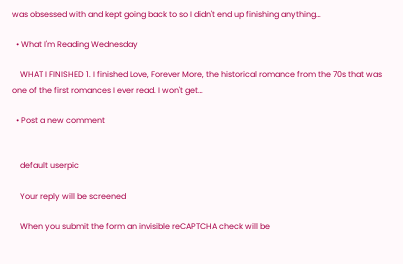was obsessed with and kept going back to so I didn't end up finishing anything…

  • What I'm Reading Wednesday

    WHAT I FINISHED 1. I finished Love, Forever More, the historical romance from the 70s that was one of the first romances I ever read. I won't get…

  • Post a new comment


    default userpic

    Your reply will be screened

    When you submit the form an invisible reCAPTCHA check will be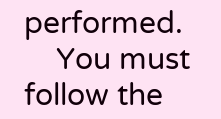performed.
    You must follow the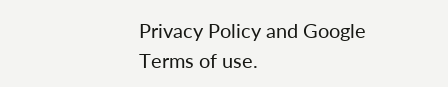Privacy Policy and Google Terms of use.